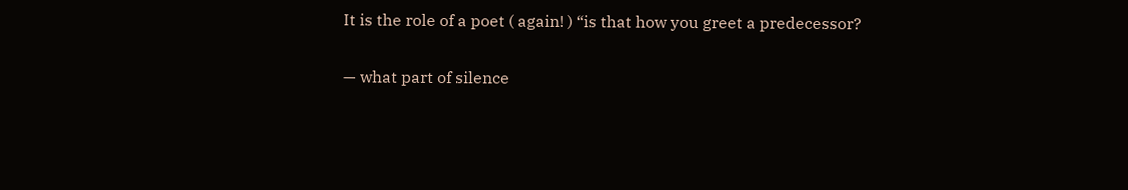It is the role of a poet ( again! ) “is that how you greet a predecessor?

— what part of silence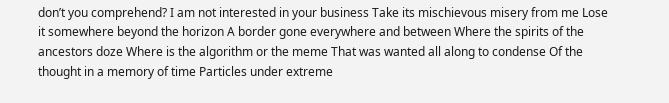don’t you comprehend? I am not interested in your business Take its mischievous misery from me Lose it somewhere beyond the horizon A border gone everywhere and between Where the spirits of the ancestors doze Where is the algorithm or the meme That was wanted all along to condense Of the thought in a memory of time Particles under extreme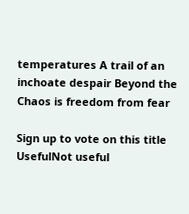temperatures A trail of an inchoate despair Beyond the Chaos is freedom from fear

Sign up to vote on this title
UsefulNot useful